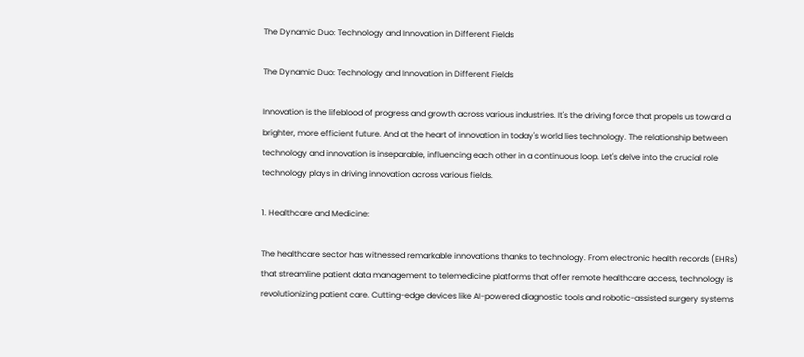The Dynamic Duo: Technology and Innovation in Different Fields

The Dynamic Duo: Technology and Innovation in Different Fields

Innovation is the lifeblood of progress and growth across various industries. It's the driving force that propels us toward a brighter, more efficient future. And at the heart of innovation in today's world lies technology. The relationship between technology and innovation is inseparable, influencing each other in a continuous loop. Let's delve into the crucial role technology plays in driving innovation across various fields.

1. Healthcare and Medicine:

The healthcare sector has witnessed remarkable innovations thanks to technology. From electronic health records (EHRs) that streamline patient data management to telemedicine platforms that offer remote healthcare access, technology is revolutionizing patient care. Cutting-edge devices like AI-powered diagnostic tools and robotic-assisted surgery systems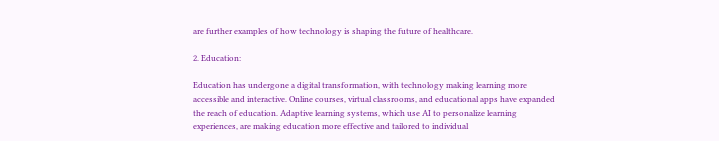are further examples of how technology is shaping the future of healthcare.

2. Education:

Education has undergone a digital transformation, with technology making learning more accessible and interactive. Online courses, virtual classrooms, and educational apps have expanded the reach of education. Adaptive learning systems, which use AI to personalize learning experiences, are making education more effective and tailored to individual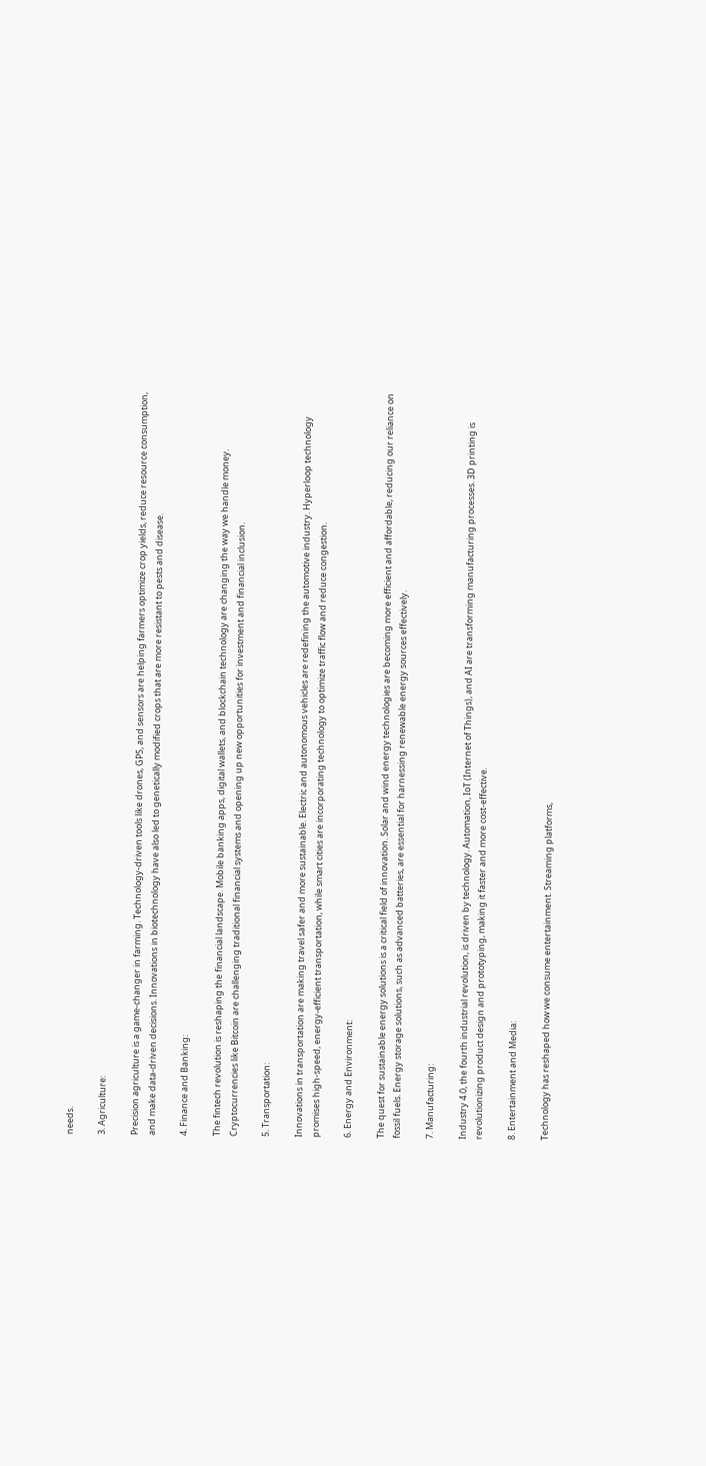needs.

3. Agriculture:

Precision agriculture is a game-changer in farming. Technology-driven tools like drones, GPS, and sensors are helping farmers optimize crop yields, reduce resource consumption, and make data-driven decisions. Innovations in biotechnology have also led to genetically modified crops that are more resistant to pests and disease.

4. Finance and Banking:

The fintech revolution is reshaping the financial landscape. Mobile banking apps, digital wallets, and blockchain technology are changing the way we handle money. Cryptocurrencies like Bitcoin are challenging traditional financial systems and opening up new opportunities for investment and financial inclusion.

5. Transportation:

Innovations in transportation are making travel safer and more sustainable. Electric and autonomous vehicles are redefining the automotive industry. Hyperloop technology promises high-speed, energy-efficient transportation, while smart cities are incorporating technology to optimize traffic flow and reduce congestion.

6. Energy and Environment:

The quest for sustainable energy solutions is a critical field of innovation. Solar and wind energy technologies are becoming more efficient and affordable, reducing our reliance on fossil fuels. Energy storage solutions, such as advanced batteries, are essential for harnessing renewable energy sources effectively.

7. Manufacturing:

Industry 4.0, the fourth industrial revolution, is driven by technology. Automation, IoT (Internet of Things), and AI are transforming manufacturing processes. 3D printing is revolutionizing product design and prototyping, making it faster and more cost-effective.

8. Entertainment and Media:

Technology has reshaped how we consume entertainment. Streaming platforms,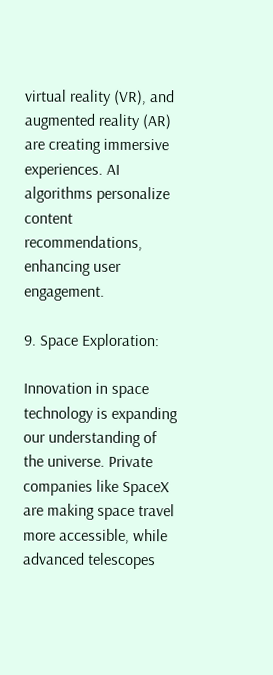virtual reality (VR), and augmented reality (AR) are creating immersive experiences. AI algorithms personalize content recommendations, enhancing user engagement.

9. Space Exploration:

Innovation in space technology is expanding our understanding of the universe. Private companies like SpaceX are making space travel more accessible, while advanced telescopes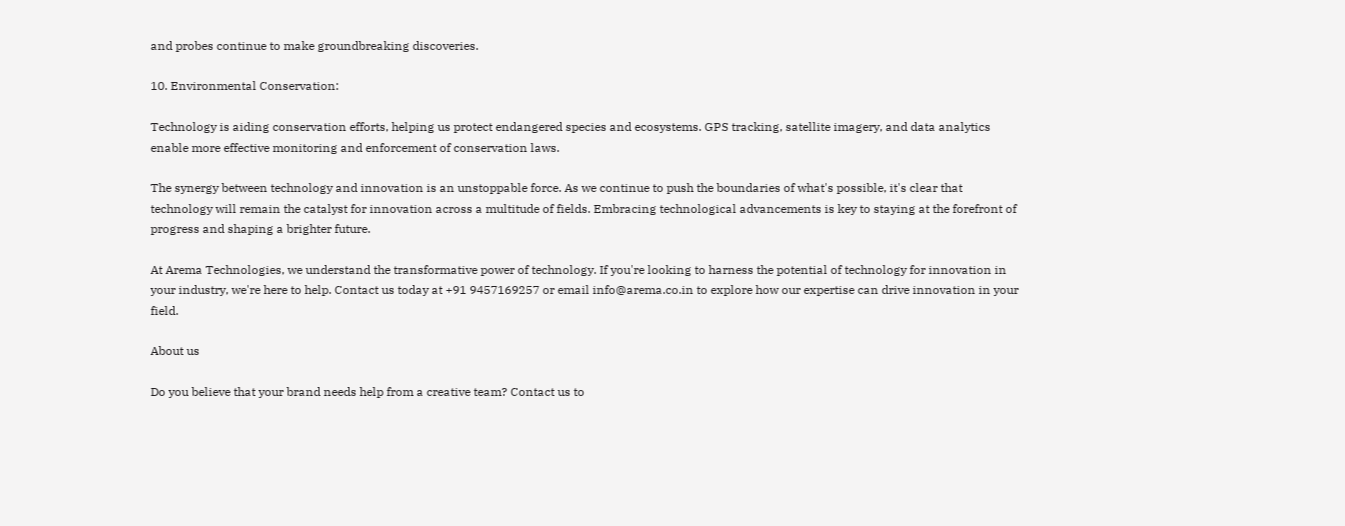and probes continue to make groundbreaking discoveries.

10. Environmental Conservation:

Technology is aiding conservation efforts, helping us protect endangered species and ecosystems. GPS tracking, satellite imagery, and data analytics enable more effective monitoring and enforcement of conservation laws.

The synergy between technology and innovation is an unstoppable force. As we continue to push the boundaries of what's possible, it's clear that technology will remain the catalyst for innovation across a multitude of fields. Embracing technological advancements is key to staying at the forefront of progress and shaping a brighter future.

At Arema Technologies, we understand the transformative power of technology. If you're looking to harness the potential of technology for innovation in your industry, we're here to help. Contact us today at +91 9457169257 or email info@arema.co.in to explore how our expertise can drive innovation in your field.

About us

Do you believe that your brand needs help from a creative team? Contact us to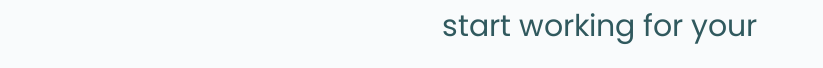start working for your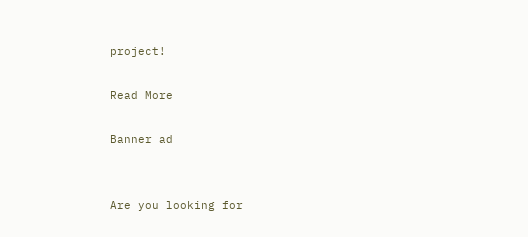project!

Read More

Banner ad


Are you looking for